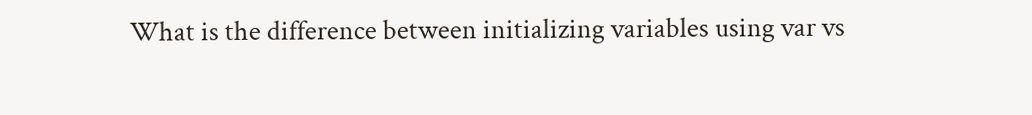What is the difference between initializing variables using var vs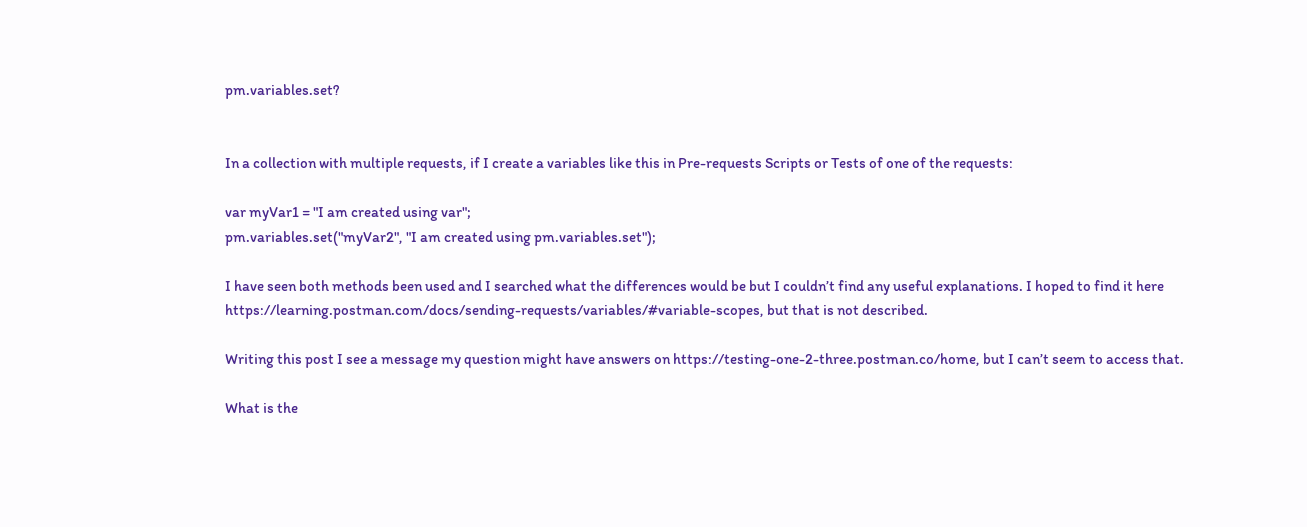pm.variables.set?


In a collection with multiple requests, if I create a variables like this in Pre-requests Scripts or Tests of one of the requests:

var myVar1 = "I am created using var";
pm.variables.set("myVar2", "I am created using pm.variables.set");

I have seen both methods been used and I searched what the differences would be but I couldn’t find any useful explanations. I hoped to find it here https://learning.postman.com/docs/sending-requests/variables/#variable-scopes, but that is not described.

Writing this post I see a message my question might have answers on https://testing-one-2-three.postman.co/home, but I can’t seem to access that.

What is the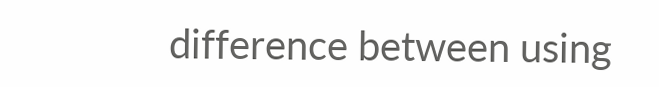difference between using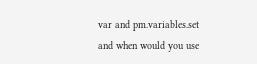var and pm.variables.set and when would you use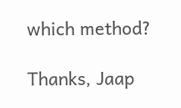which method?

Thanks, Jaap